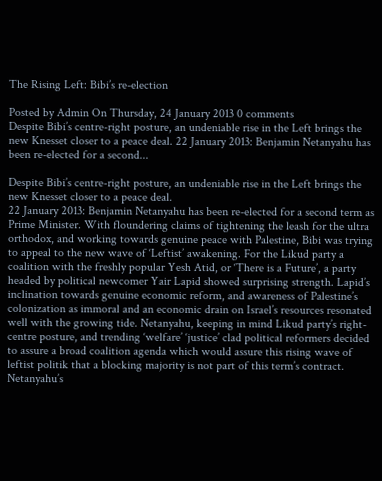The Rising Left: Bibi’s re-election

Posted by Admin On Thursday, 24 January 2013 0 comments
Despite Bibi’s centre-right posture, an undeniable rise in the Left brings the new Knesset closer to a peace deal. 22 January 2013: Benjamin Netanyahu has been re-elected for a second...

Despite Bibi’s centre-right posture, an undeniable rise in the Left brings the new Knesset closer to a peace deal.
22 January 2013: Benjamin Netanyahu has been re-elected for a second term as Prime Minister. With floundering claims of tightening the leash for the ultra orthodox, and working towards genuine peace with Palestine, Bibi was trying to appeal to the new wave of ‘Leftist’ awakening. For the Likud party a coalition with the freshly popular Yesh Atid, or ‘There is a Future’, a party headed by political newcomer Yair Lapid showed surprising strength. Lapid’s inclination towards genuine economic reform, and awareness of Palestine’s colonization as immoral and an economic drain on Israel’s resources resonated well with the growing tide. Netanyahu, keeping in mind Likud party’s right-centre posture, and trending ‘welfare’ ‘justice’ clad political reformers decided to assure a broad coalition agenda which would assure this rising wave of leftist politik that a blocking majority is not part of this term’s contract.
Netanyahu’s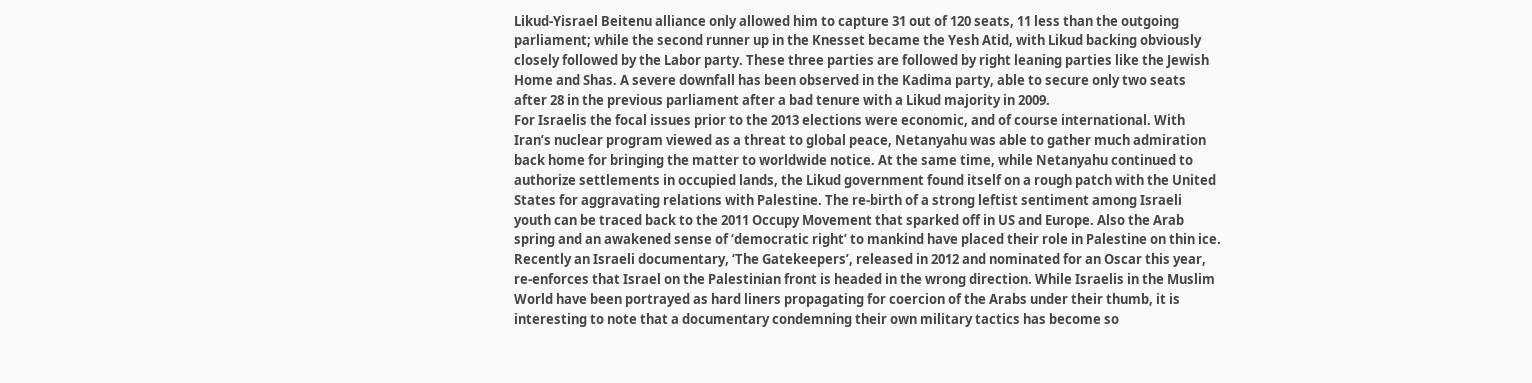Likud-Yisrael Beitenu alliance only allowed him to capture 31 out of 120 seats, 11 less than the outgoing parliament; while the second runner up in the Knesset became the Yesh Atid, with Likud backing obviously closely followed by the Labor party. These three parties are followed by right leaning parties like the Jewish Home and Shas. A severe downfall has been observed in the Kadima party, able to secure only two seats after 28 in the previous parliament after a bad tenure with a Likud majority in 2009.
For Israelis the focal issues prior to the 2013 elections were economic, and of course international. With Iran’s nuclear program viewed as a threat to global peace, Netanyahu was able to gather much admiration back home for bringing the matter to worldwide notice. At the same time, while Netanyahu continued to authorize settlements in occupied lands, the Likud government found itself on a rough patch with the United States for aggravating relations with Palestine. The re-birth of a strong leftist sentiment among Israeli youth can be traced back to the 2011 Occupy Movement that sparked off in US and Europe. Also the Arab spring and an awakened sense of ‘democratic right’ to mankind have placed their role in Palestine on thin ice.
Recently an Israeli documentary, ‘The Gatekeepers’, released in 2012 and nominated for an Oscar this year, re-enforces that Israel on the Palestinian front is headed in the wrong direction. While Israelis in the Muslim World have been portrayed as hard liners propagating for coercion of the Arabs under their thumb, it is interesting to note that a documentary condemning their own military tactics has become so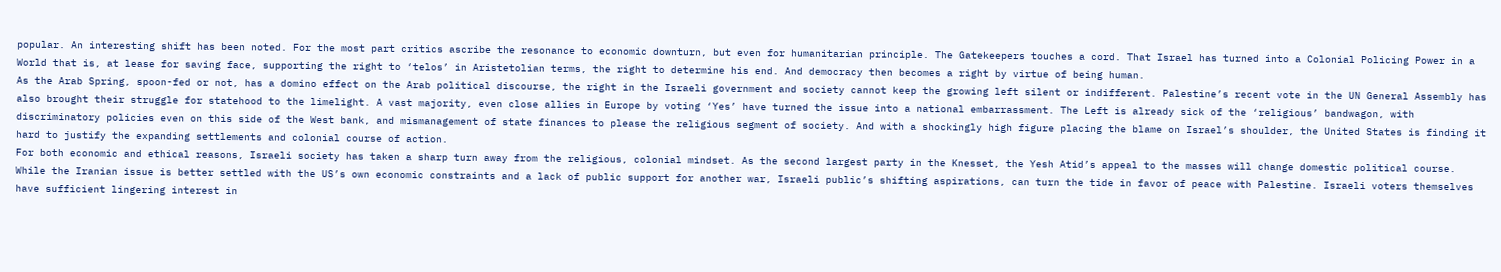popular. An interesting shift has been noted. For the most part critics ascribe the resonance to economic downturn, but even for humanitarian principle. The Gatekeepers touches a cord. That Israel has turned into a Colonial Policing Power in a World that is, at lease for saving face, supporting the right to ‘telos’ in Aristetolian terms, the right to determine his end. And democracy then becomes a right by virtue of being human.
As the Arab Spring, spoon-fed or not, has a domino effect on the Arab political discourse, the right in the Israeli government and society cannot keep the growing left silent or indifferent. Palestine’s recent vote in the UN General Assembly has also brought their struggle for statehood to the limelight. A vast majority, even close allies in Europe by voting ‘Yes’ have turned the issue into a national embarrassment. The Left is already sick of the ‘religious’ bandwagon, with discriminatory policies even on this side of the West bank, and mismanagement of state finances to please the religious segment of society. And with a shockingly high figure placing the blame on Israel’s shoulder, the United States is finding it hard to justify the expanding settlements and colonial course of action.
For both economic and ethical reasons, Israeli society has taken a sharp turn away from the religious, colonial mindset. As the second largest party in the Knesset, the Yesh Atid’s appeal to the masses will change domestic political course. While the Iranian issue is better settled with the US’s own economic constraints and a lack of public support for another war, Israeli public’s shifting aspirations, can turn the tide in favor of peace with Palestine. Israeli voters themselves have sufficient lingering interest in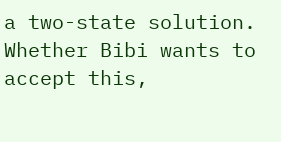a two-state solution. Whether Bibi wants to accept this,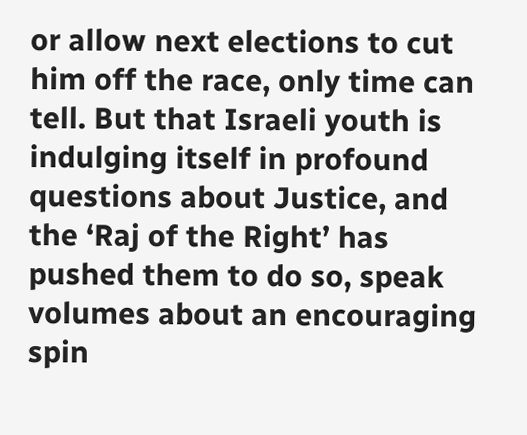or allow next elections to cut him off the race, only time can tell. But that Israeli youth is indulging itself in profound questions about Justice, and the ‘Raj of the Right’ has pushed them to do so, speak volumes about an encouraging spin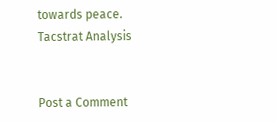towards peace.
Tacstrat Analysis


Post a Comment